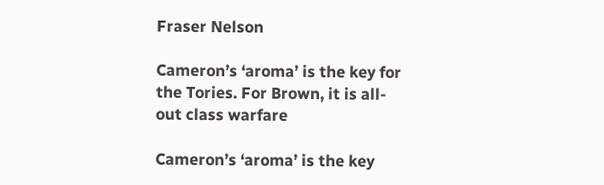Fraser Nelson

Cameron’s ‘aroma’ is the key for the Tories. For Brown, it is all-out class warfare

Cameron’s ‘aroma’ is the key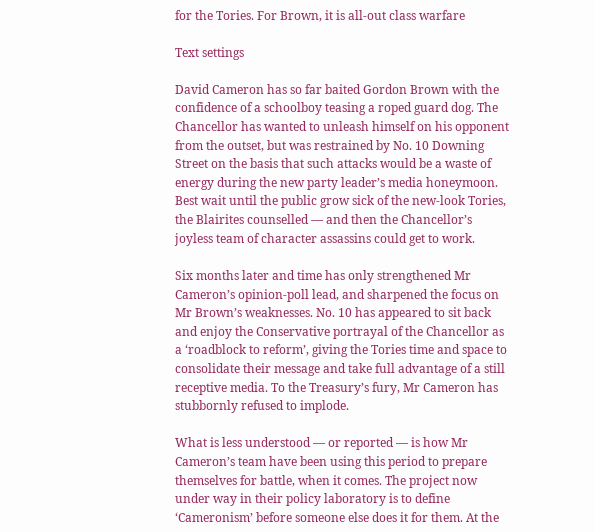for the Tories. For Brown, it is all-out class warfare

Text settings

David Cameron has so far baited Gordon Brown with the confidence of a schoolboy teasing a roped guard dog. The Chancellor has wanted to unleash himself on his opponent from the outset, but was restrained by No. 10 Downing Street on the basis that such attacks would be a waste of energy during the new party leader’s media honeymoon. Best wait until the public grow sick of the new-look Tories, the Blairites counselled — and then the Chancellor’s joyless team of character assassins could get to work.

Six months later and time has only strengthened Mr Cameron’s opinion-poll lead, and sharpened the focus on Mr Brown’s weaknesses. No. 10 has appeared to sit back and enjoy the Conservative portrayal of the Chancellor as a ‘roadblock to reform’, giving the Tories time and space to consolidate their message and take full advantage of a still receptive media. To the Treasury’s fury, Mr Cameron has stubbornly refused to implode.

What is less understood — or reported — is how Mr Cameron’s team have been using this period to prepare themselves for battle, when it comes. The project now under way in their policy laboratory is to define ‘Cameronism’ before someone else does it for them. At the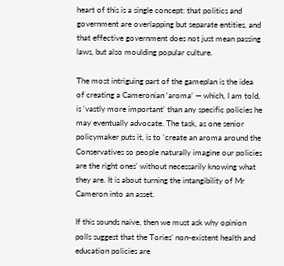heart of this is a single concept: that politics and government are overlapping but separate entities, and that effective government does not just mean passing laws, but also moulding popular culture.

The most intriguing part of the gameplan is the idea of creating a Cameronian ‘aroma’ — which, I am told, is ‘vastly more important’ than any specific policies he may eventually advocate. The task, as one senior policymaker puts it, is to ‘create an aroma around the Conservatives so people naturally imagine our policies are the right ones’ without necessarily knowing what they are. It is about turning the intangibility of Mr Cameron into an asset.

If this sounds naive, then we must ask why opinion polls suggest that the Tories’ non-existent health and education policies are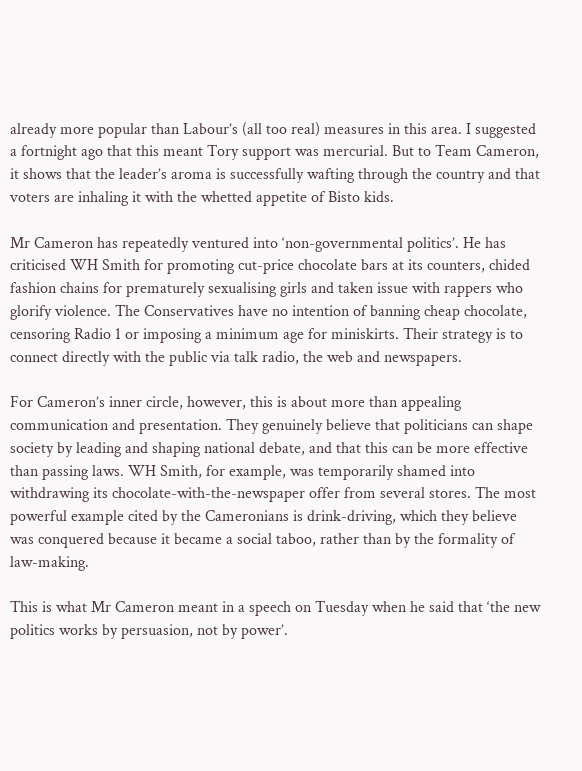already more popular than Labour’s (all too real) measures in this area. I suggested a fortnight ago that this meant Tory support was mercurial. But to Team Cameron, it shows that the leader’s aroma is successfully wafting through the country and that voters are inhaling it with the whetted appetite of Bisto kids.

Mr Cameron has repeatedly ventured into ‘non-governmental politics’. He has criticised WH Smith for promoting cut-price chocolate bars at its counters, chided fashion chains for prematurely sexualising girls and taken issue with rappers who glorify violence. The Conservatives have no intention of banning cheap chocolate, censoring Radio 1 or imposing a minimum age for miniskirts. Their strategy is to connect directly with the public via talk radio, the web and newspapers.

For Cameron’s inner circle, however, this is about more than appealing communication and presentation. They genuinely believe that politicians can shape society by leading and shaping national debate, and that this can be more effective than passing laws. WH Smith, for example, was temporarily shamed into withdrawing its chocolate-with-the-newspaper offer from several stores. The most powerful example cited by the Cameronians is drink-driving, which they believe was conquered because it became a social taboo, rather than by the formality of law-making.

This is what Mr Cameron meant in a speech on Tuesday when he said that ‘the new politics works by persuasion, not by power’.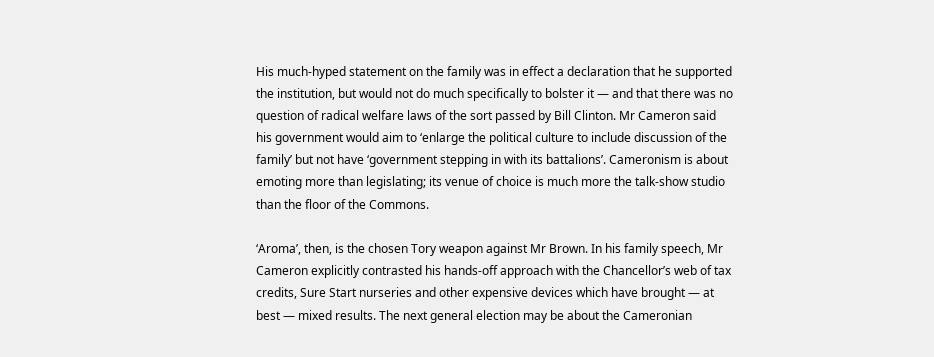His much-hyped statement on the family was in effect a declaration that he supported the institution, but would not do much specifically to bolster it — and that there was no question of radical welfare laws of the sort passed by Bill Clinton. Mr Cameron said his government would aim to ‘enlarge the political culture to include discussion of the family’ but not have ‘government stepping in with its battalions’. Cameronism is about emoting more than legislating; its venue of choice is much more the talk-show studio than the floor of the Commons.

‘Aroma’, then, is the chosen Tory weapon against Mr Brown. In his family speech, Mr Cameron explicitly contrasted his hands-off approach with the Chancellor’s web of tax credits, Sure Start nurseries and other expensive devices which have brought — at best — mixed results. The next general election may be about the Cameronian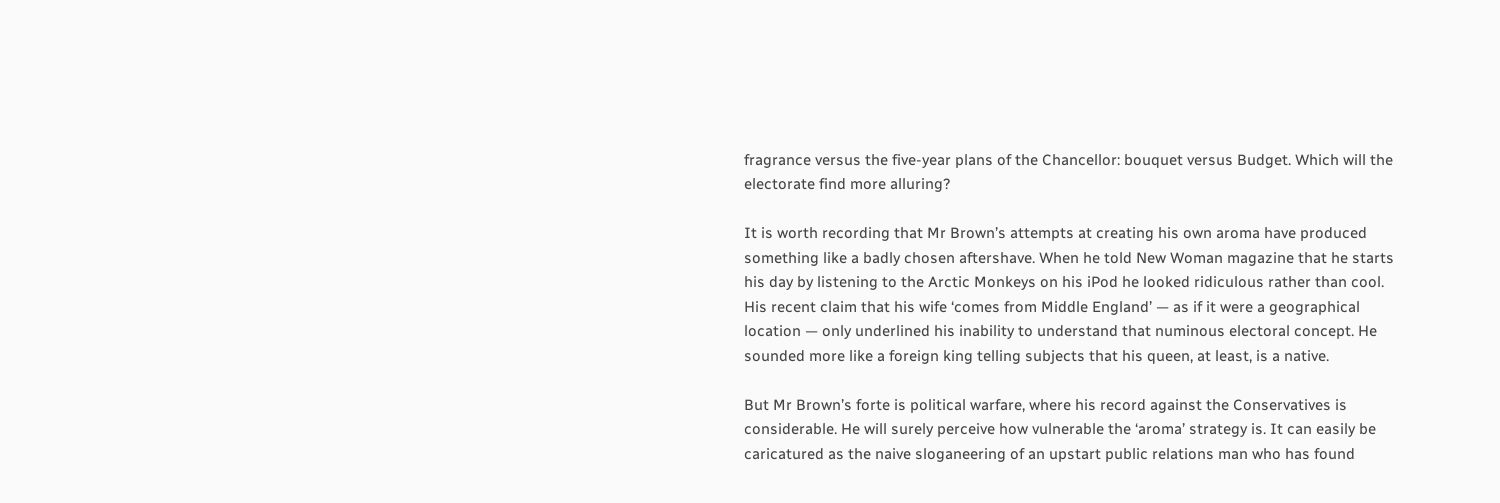fragrance versus the five-year plans of the Chancellor: bouquet versus Budget. Which will the electorate find more alluring?

It is worth recording that Mr Brown’s attempts at creating his own aroma have produced something like a badly chosen aftershave. When he told New Woman magazine that he starts his day by listening to the Arctic Monkeys on his iPod he looked ridiculous rather than cool. His recent claim that his wife ‘comes from Middle England’ — as if it were a geographical location — only underlined his inability to understand that numinous electoral concept. He sounded more like a foreign king telling subjects that his queen, at least, is a native.

But Mr Brown’s forte is political warfare, where his record against the Conservatives is considerable. He will surely perceive how vulnerable the ‘aroma’ strategy is. It can easily be caricatured as the naive sloganeering of an upstart public relations man who has found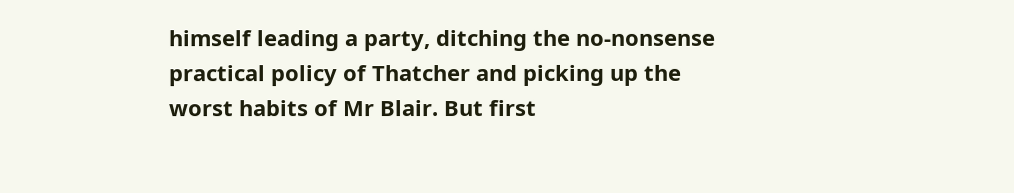himself leading a party, ditching the no-nonsense practical policy of Thatcher and picking up the worst habits of Mr Blair. But first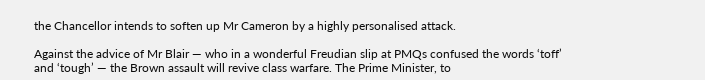the Chancellor intends to soften up Mr Cameron by a highly personalised attack.

Against the advice of Mr Blair — who in a wonderful Freudian slip at PMQs confused the words ‘toff’ and ‘tough’ — the Brown assault will revive class warfare. The Prime Minister, to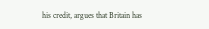his credit, argues that Britain has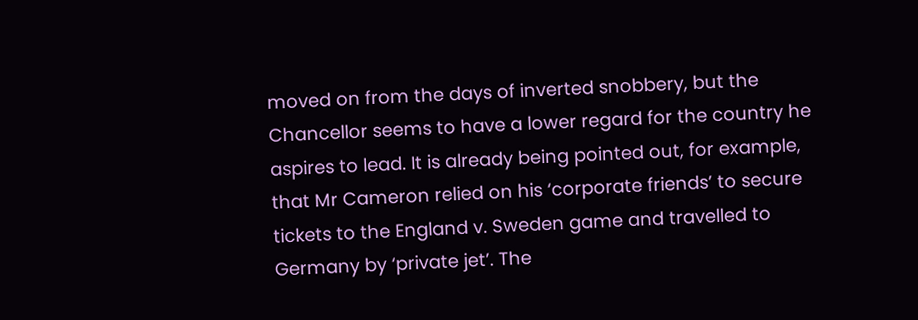moved on from the days of inverted snobbery, but the Chancellor seems to have a lower regard for the country he aspires to lead. It is already being pointed out, for example, that Mr Cameron relied on his ‘corporate friends’ to secure tickets to the England v. Sweden game and travelled to Germany by ‘private jet’. The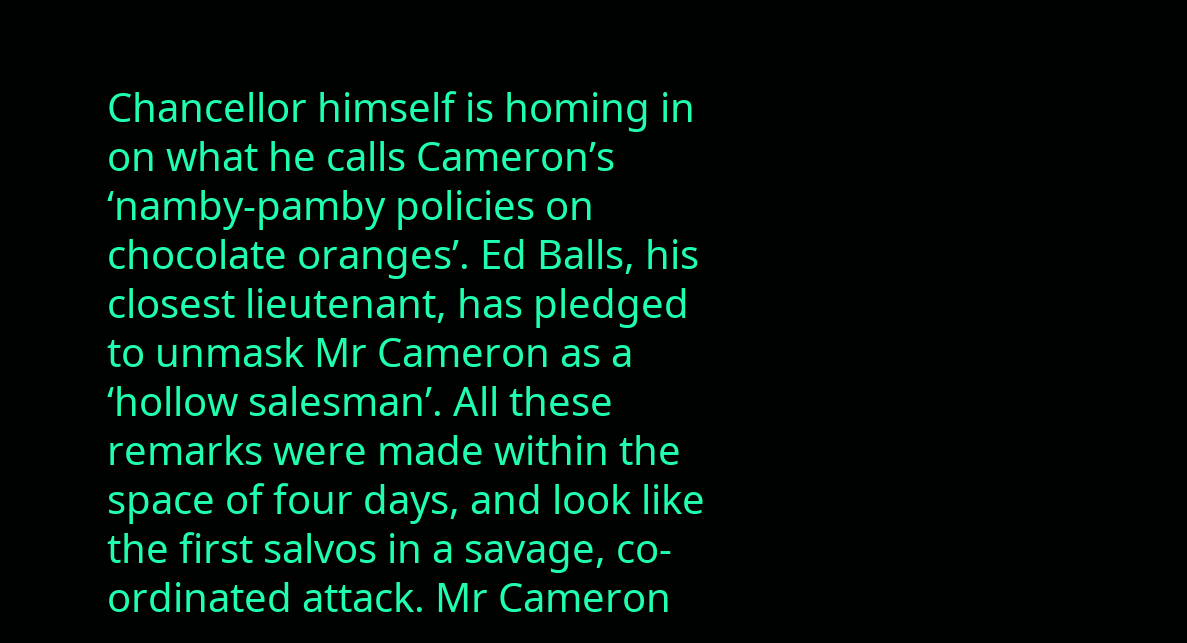Chancellor himself is homing in on what he calls Cameron’s ‘namby-pamby policies on chocolate oranges’. Ed Balls, his closest lieutenant, has pledged to unmask Mr Cameron as a ‘hollow salesman’. All these remarks were made within the space of four days, and look like the first salvos in a savage, co-ordinated attack. Mr Cameron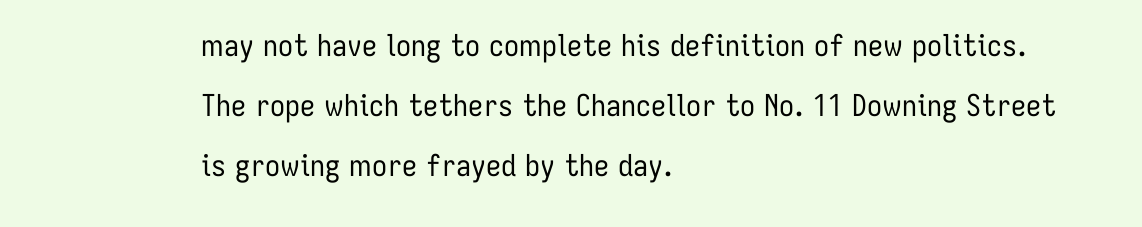may not have long to complete his definition of new politics. The rope which tethers the Chancellor to No. 11 Downing Street is growing more frayed by the day.